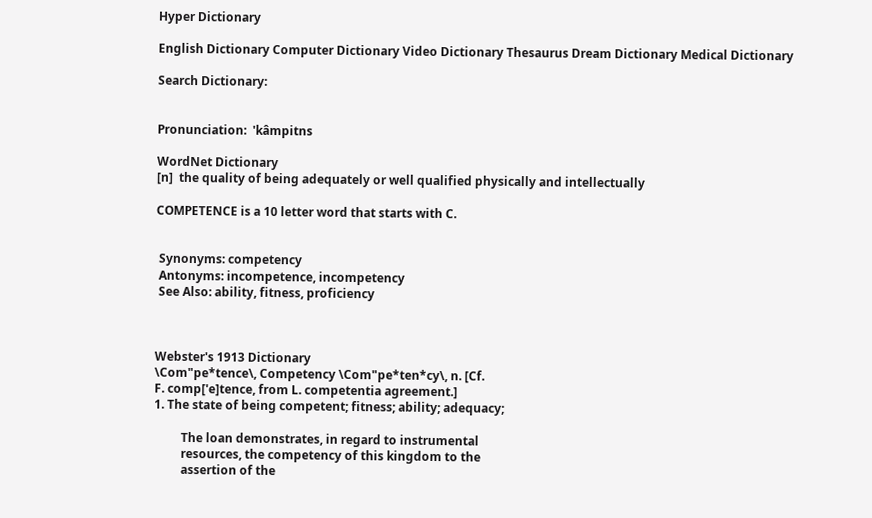Hyper Dictionary

English Dictionary Computer Dictionary Video Dictionary Thesaurus Dream Dictionary Medical Dictionary

Search Dictionary:


Pronunciation:  'kâmpitns

WordNet Dictionary
[n]  the quality of being adequately or well qualified physically and intellectually

COMPETENCE is a 10 letter word that starts with C.


 Synonyms: competency
 Antonyms: incompetence, incompetency
 See Also: ability, fitness, proficiency



Webster's 1913 Dictionary
\Com"pe*tence\, Competency \Com"pe*ten*cy\, n. [Cf.
F. comp['e]tence, from L. competentia agreement.]
1. The state of being competent; fitness; ability; adequacy;

         The loan demonstrates, in regard to instrumental
         resources, the competency of this kingdom to the
         assertion of the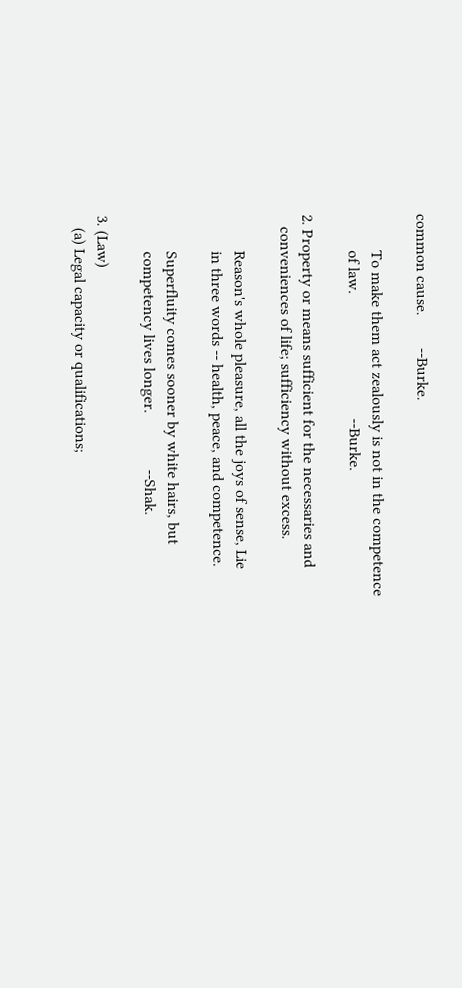common cause.        --Burke.

         To make them act zealously is not in the competence
         of law.                               --Burke.

2. Property or means sufficient for the necessaries and
   conveniences of life; sufficiency without excess.

         Reason's whole pleasure, all the joys of sense, Lie
         in three words -- health, peace, and competence.

         Superfluity comes sooner by white hairs, but
         competency lives longer.              --Shak.

3. (Law)
   (a) Legal capacity or qualifications;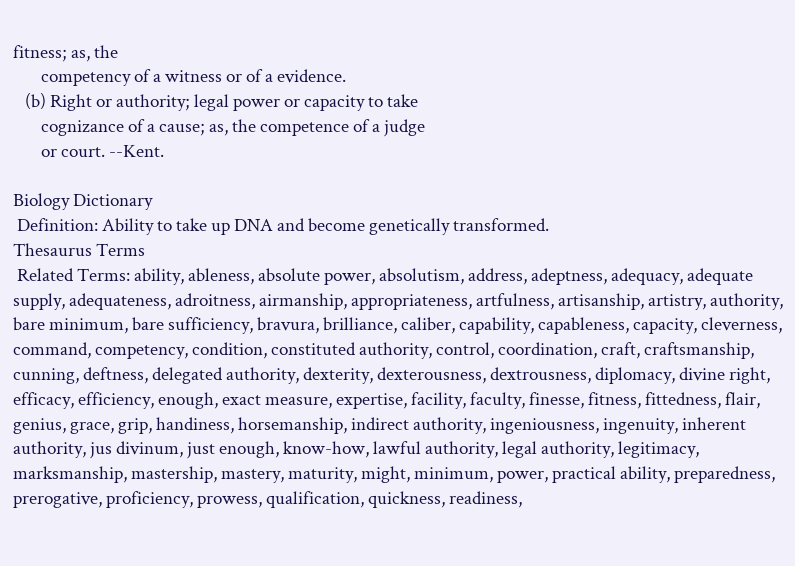fitness; as, the
       competency of a witness or of a evidence.
   (b) Right or authority; legal power or capacity to take
       cognizance of a cause; as, the competence of a judge
       or court. --Kent.

Biology Dictionary
 Definition: Ability to take up DNA and become genetically transformed.
Thesaurus Terms
 Related Terms: ability, ableness, absolute power, absolutism, address, adeptness, adequacy, adequate supply, adequateness, adroitness, airmanship, appropriateness, artfulness, artisanship, artistry, authority, bare minimum, bare sufficiency, bravura, brilliance, caliber, capability, capableness, capacity, cleverness, command, competency, condition, constituted authority, control, coordination, craft, craftsmanship, cunning, deftness, delegated authority, dexterity, dexterousness, dextrousness, diplomacy, divine right, efficacy, efficiency, enough, exact measure, expertise, facility, faculty, finesse, fitness, fittedness, flair, genius, grace, grip, handiness, horsemanship, indirect authority, ingeniousness, ingenuity, inherent authority, jus divinum, just enough, know-how, lawful authority, legal authority, legitimacy, marksmanship, mastership, mastery, maturity, might, minimum, power, practical ability, preparedness, prerogative, proficiency, prowess, qualification, quickness, readiness,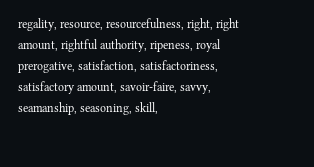regality, resource, resourcefulness, right, right amount, rightful authority, ripeness, royal prerogative, satisfaction, satisfactoriness, satisfactory amount, savoir-faire, savvy, seamanship, seasoning, skill,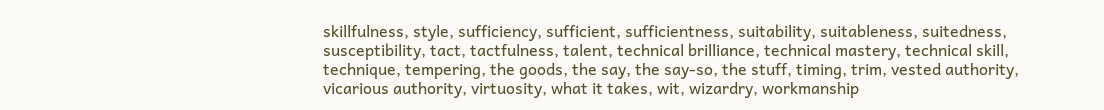skillfulness, style, sufficiency, sufficient, sufficientness, suitability, suitableness, suitedness, susceptibility, tact, tactfulness, talent, technical brilliance, technical mastery, technical skill, technique, tempering, the goods, the say, the say-so, the stuff, timing, trim, vested authority, vicarious authority, virtuosity, what it takes, wit, wizardry, workmanship